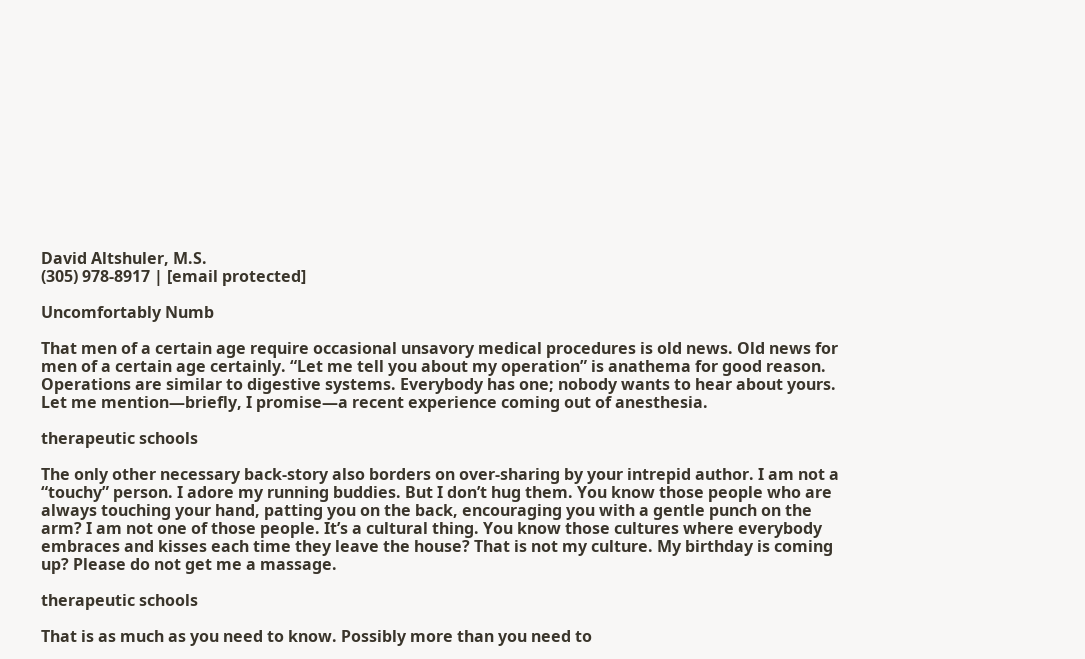David Altshuler, M.S.
(305) 978-8917 | [email protected]

Uncomfortably Numb

That men of a certain age require occasional unsavory medical procedures is old news. Old news for men of a certain age certainly. “Let me tell you about my operation” is anathema for good reason. Operations are similar to digestive systems. Everybody has one; nobody wants to hear about yours. Let me mention—briefly, I promise—a recent experience coming out of anesthesia.

therapeutic schools

The only other necessary back-story also borders on over-sharing by your intrepid author. I am not a “touchy” person. I adore my running buddies. But I don’t hug them. You know those people who are always touching your hand, patting you on the back, encouraging you with a gentle punch on the arm? I am not one of those people. It’s a cultural thing. You know those cultures where everybody embraces and kisses each time they leave the house? That is not my culture. My birthday is coming up? Please do not get me a massage.

therapeutic schools

That is as much as you need to know. Possibly more than you need to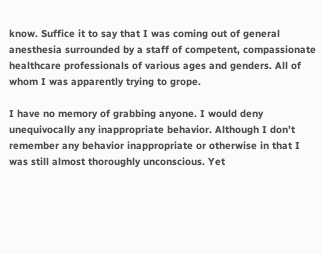know. Suffice it to say that I was coming out of general anesthesia surrounded by a staff of competent, compassionate healthcare professionals of various ages and genders. All of whom I was apparently trying to grope.

I have no memory of grabbing anyone. I would deny unequivocally any inappropriate behavior. Although I don’t remember any behavior inappropriate or otherwise in that I was still almost thoroughly unconscious. Yet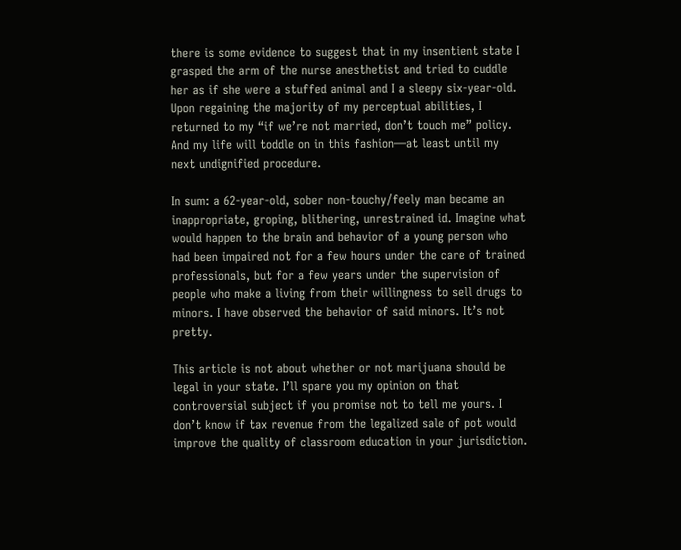there is some evidence to suggest that in my insentient state I grasped the arm of the nurse anesthetist and tried to cuddle her as if she were a stuffed animal and I a sleepy six-year-old. Upon regaining the majority of my perceptual abilities, I returned to my “if we’re not married, don’t touch me” policy. And my life will toddle on in this fashion—at least until my next undignified procedure.

In sum: a 62-year-old, sober non-touchy/feely man became an inappropriate, groping, blithering, unrestrained id. Imagine what would happen to the brain and behavior of a young person who had been impaired not for a few hours under the care of trained professionals, but for a few years under the supervision of people who make a living from their willingness to sell drugs to minors. I have observed the behavior of said minors. It’s not pretty.

This article is not about whether or not marijuana should be legal in your state. I’ll spare you my opinion on that controversial subject if you promise not to tell me yours. I don’t know if tax revenue from the legalized sale of pot would improve the quality of classroom education in your jurisdiction.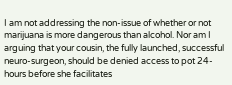I am not addressing the non-issue of whether or not marijuana is more dangerous than alcohol. Nor am I arguing that your cousin, the fully launched, successful neuro-surgeon, should be denied access to pot 24-hours before she facilitates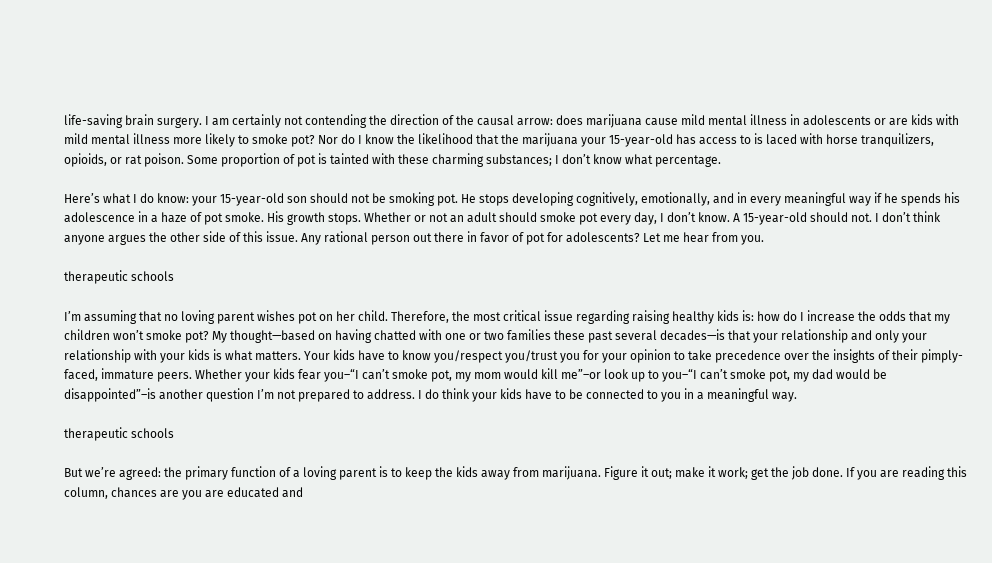life-saving brain surgery. I am certainly not contending the direction of the causal arrow: does marijuana cause mild mental illness in adolescents or are kids with mild mental illness more likely to smoke pot? Nor do I know the likelihood that the marijuana your 15-year-old has access to is laced with horse tranquilizers, opioids, or rat poison. Some proportion of pot is tainted with these charming substances; I don’t know what percentage.

Here’s what I do know: your 15-year-old son should not be smoking pot. He stops developing cognitively, emotionally, and in every meaningful way if he spends his adolescence in a haze of pot smoke. His growth stops. Whether or not an adult should smoke pot every day, I don’t know. A 15-year-old should not. I don’t think anyone argues the other side of this issue. Any rational person out there in favor of pot for adolescents? Let me hear from you.

therapeutic schools

I’m assuming that no loving parent wishes pot on her child. Therefore, the most critical issue regarding raising healthy kids is: how do I increase the odds that my children won’t smoke pot? My thought—based on having chatted with one or two families these past several decades—is that your relationship and only your relationship with your kids is what matters. Your kids have to know you/respect you/trust you for your opinion to take precedence over the insights of their pimply-faced, immature peers. Whether your kids fear you–“I can’t smoke pot, my mom would kill me”–or look up to you–“I can’t smoke pot, my dad would be disappointed”–is another question I’m not prepared to address. I do think your kids have to be connected to you in a meaningful way.

therapeutic schools

But we’re agreed: the primary function of a loving parent is to keep the kids away from marijuana. Figure it out; make it work; get the job done. If you are reading this column, chances are you are educated and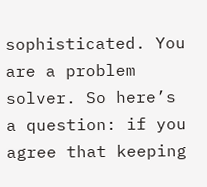sophisticated. You are a problem solver. So here’s a question: if you agree that keeping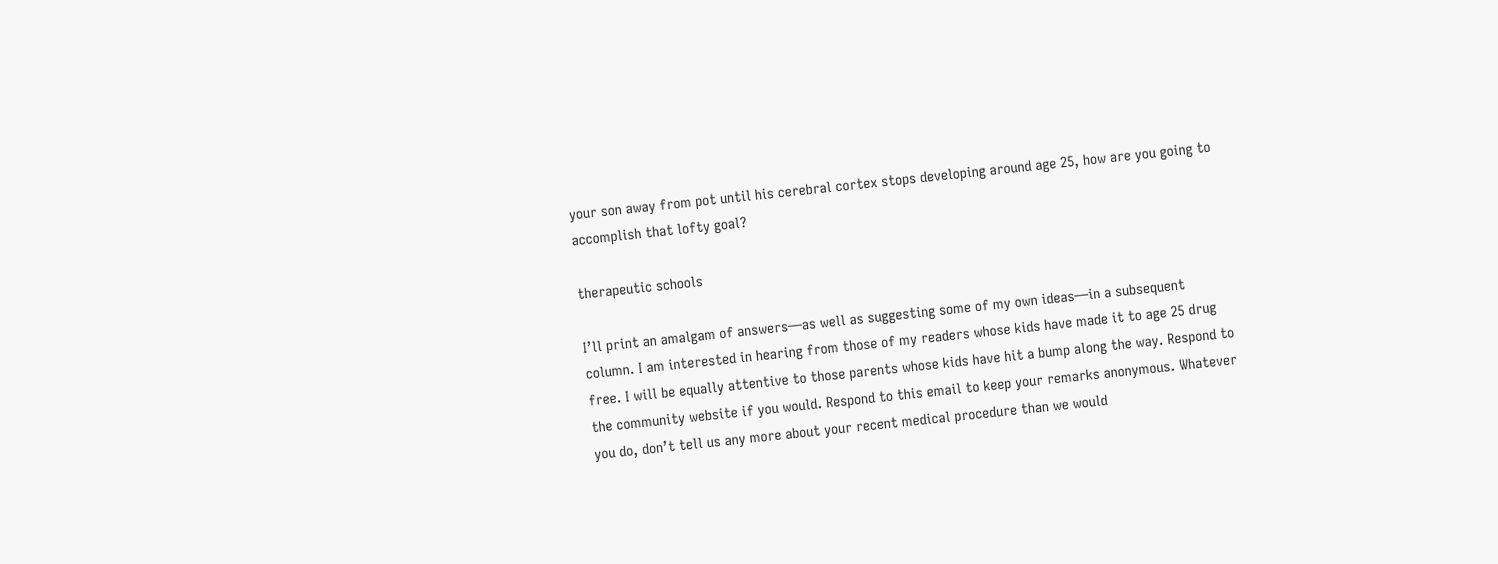your son away from pot until his cerebral cortex stops developing around age 25, how are you going to accomplish that lofty goal?

therapeutic schools

I’ll print an amalgam of answers—as well as suggesting some of my own ideas—in a subsequent column. I am interested in hearing from those of my readers whose kids have made it to age 25 drug free. I will be equally attentive to those parents whose kids have hit a bump along the way. Respond to the community website if you would. Respond to this email to keep your remarks anonymous. Whatever you do, don’t tell us any more about your recent medical procedure than we would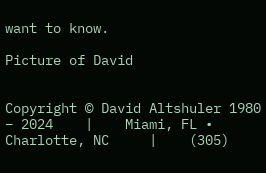want to know.

Picture of David


Copyright © David Altshuler 1980 – 2024    |    Miami, FL • Charlotte, NC     |    (305)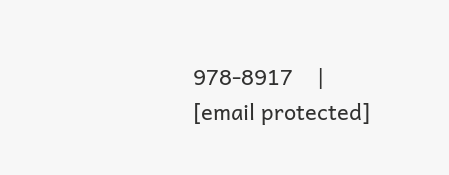978-8917    |    [email protected]